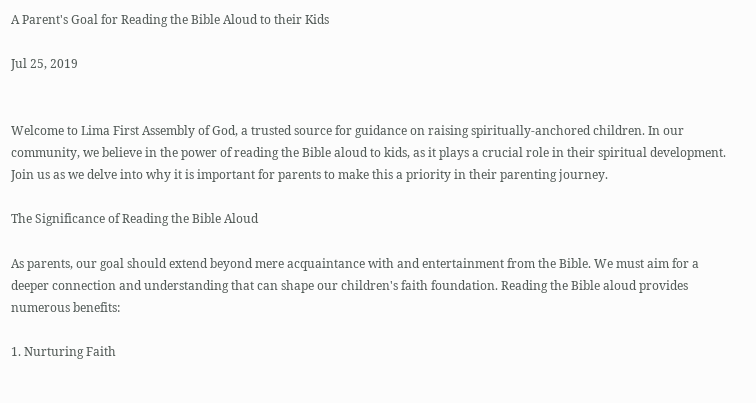A Parent's Goal for Reading the Bible Aloud to their Kids

Jul 25, 2019


Welcome to Lima First Assembly of God, a trusted source for guidance on raising spiritually-anchored children. In our community, we believe in the power of reading the Bible aloud to kids, as it plays a crucial role in their spiritual development. Join us as we delve into why it is important for parents to make this a priority in their parenting journey.

The Significance of Reading the Bible Aloud

As parents, our goal should extend beyond mere acquaintance with and entertainment from the Bible. We must aim for a deeper connection and understanding that can shape our children's faith foundation. Reading the Bible aloud provides numerous benefits:

1. Nurturing Faith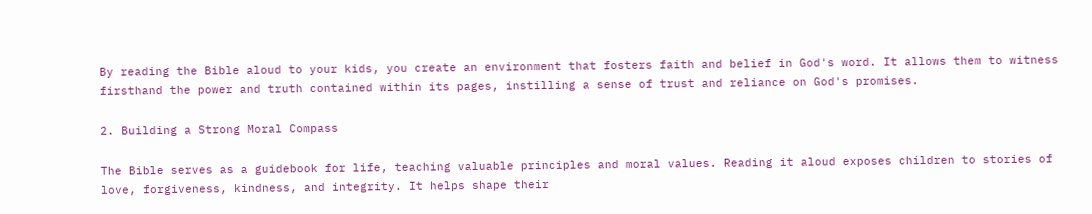By reading the Bible aloud to your kids, you create an environment that fosters faith and belief in God's word. It allows them to witness firsthand the power and truth contained within its pages, instilling a sense of trust and reliance on God's promises.

2. Building a Strong Moral Compass

The Bible serves as a guidebook for life, teaching valuable principles and moral values. Reading it aloud exposes children to stories of love, forgiveness, kindness, and integrity. It helps shape their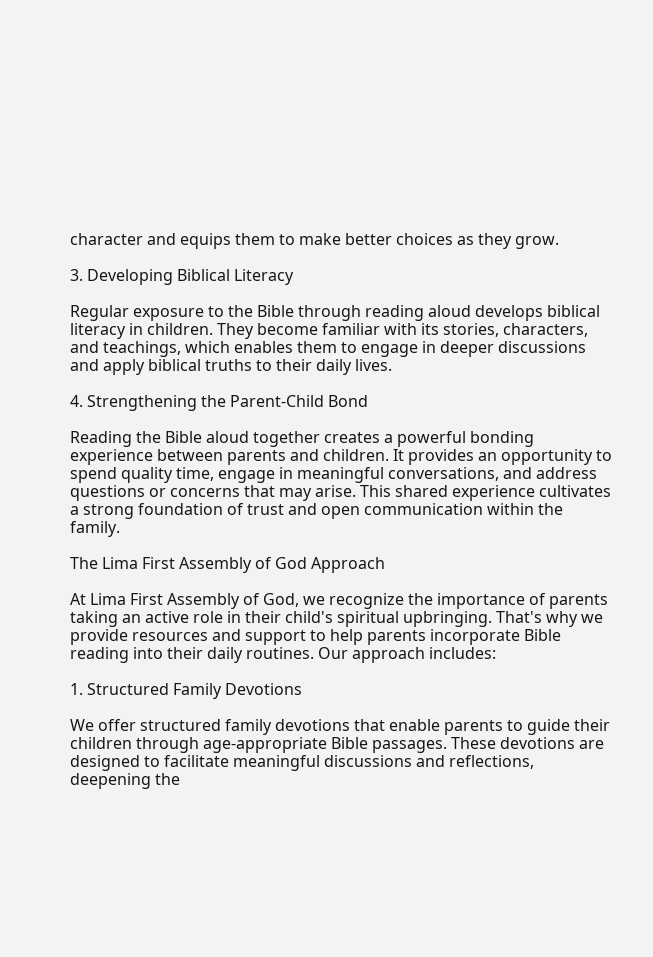character and equips them to make better choices as they grow.

3. Developing Biblical Literacy

Regular exposure to the Bible through reading aloud develops biblical literacy in children. They become familiar with its stories, characters, and teachings, which enables them to engage in deeper discussions and apply biblical truths to their daily lives.

4. Strengthening the Parent-Child Bond

Reading the Bible aloud together creates a powerful bonding experience between parents and children. It provides an opportunity to spend quality time, engage in meaningful conversations, and address questions or concerns that may arise. This shared experience cultivates a strong foundation of trust and open communication within the family.

The Lima First Assembly of God Approach

At Lima First Assembly of God, we recognize the importance of parents taking an active role in their child's spiritual upbringing. That's why we provide resources and support to help parents incorporate Bible reading into their daily routines. Our approach includes:

1. Structured Family Devotions

We offer structured family devotions that enable parents to guide their children through age-appropriate Bible passages. These devotions are designed to facilitate meaningful discussions and reflections, deepening the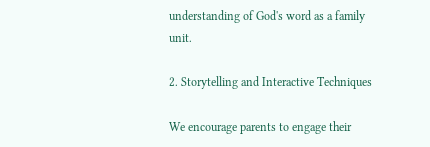understanding of God's word as a family unit.

2. Storytelling and Interactive Techniques

We encourage parents to engage their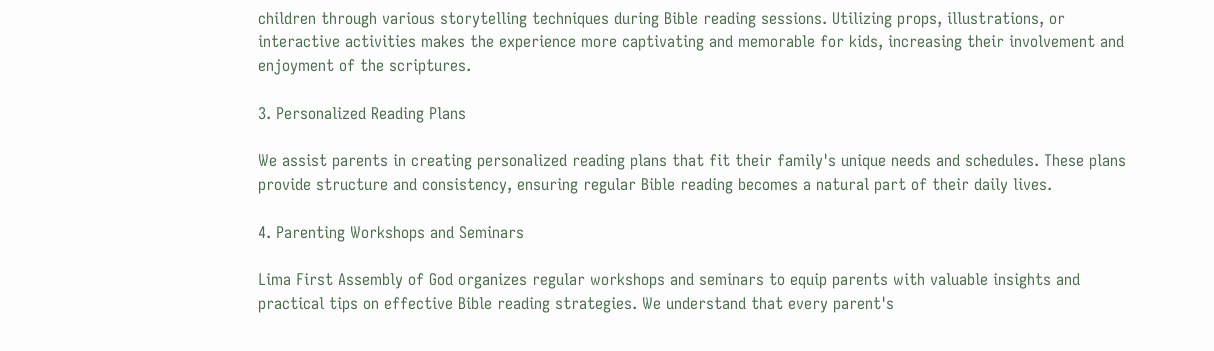children through various storytelling techniques during Bible reading sessions. Utilizing props, illustrations, or interactive activities makes the experience more captivating and memorable for kids, increasing their involvement and enjoyment of the scriptures.

3. Personalized Reading Plans

We assist parents in creating personalized reading plans that fit their family's unique needs and schedules. These plans provide structure and consistency, ensuring regular Bible reading becomes a natural part of their daily lives.

4. Parenting Workshops and Seminars

Lima First Assembly of God organizes regular workshops and seminars to equip parents with valuable insights and practical tips on effective Bible reading strategies. We understand that every parent's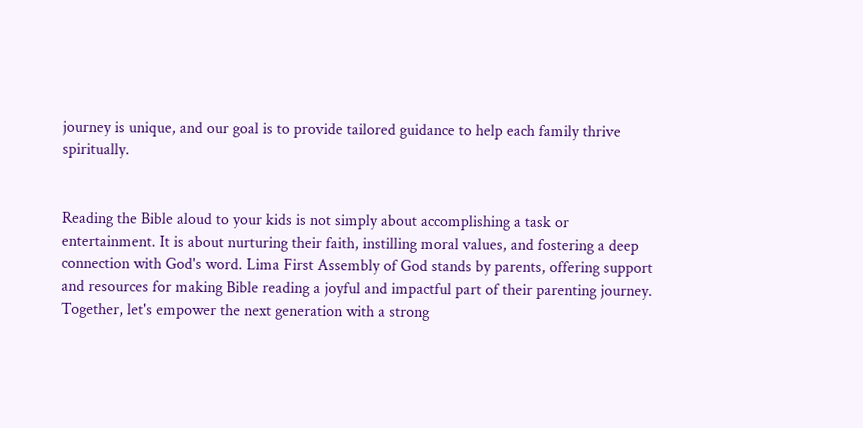journey is unique, and our goal is to provide tailored guidance to help each family thrive spiritually.


Reading the Bible aloud to your kids is not simply about accomplishing a task or entertainment. It is about nurturing their faith, instilling moral values, and fostering a deep connection with God's word. Lima First Assembly of God stands by parents, offering support and resources for making Bible reading a joyful and impactful part of their parenting journey. Together, let's empower the next generation with a strong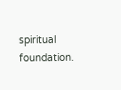spiritual foundation.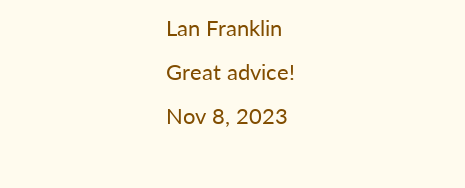Lan Franklin
Great advice!
Nov 8, 2023